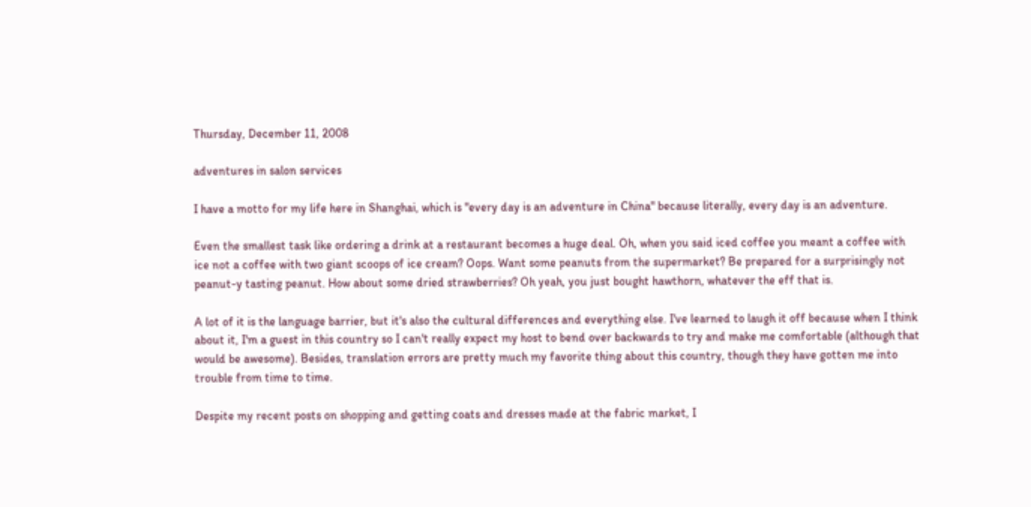Thursday, December 11, 2008

adventures in salon services

I have a motto for my life here in Shanghai, which is "every day is an adventure in China" because literally, every day is an adventure.

Even the smallest task like ordering a drink at a restaurant becomes a huge deal. Oh, when you said iced coffee you meant a coffee with ice not a coffee with two giant scoops of ice cream? Oops. Want some peanuts from the supermarket? Be prepared for a surprisingly not peanut-y tasting peanut. How about some dried strawberries? Oh yeah, you just bought hawthorn, whatever the eff that is.

A lot of it is the language barrier, but it's also the cultural differences and everything else. I've learned to laugh it off because when I think about it, I'm a guest in this country so I can't really expect my host to bend over backwards to try and make me comfortable (although that would be awesome). Besides, translation errors are pretty much my favorite thing about this country, though they have gotten me into trouble from time to time.

Despite my recent posts on shopping and getting coats and dresses made at the fabric market, I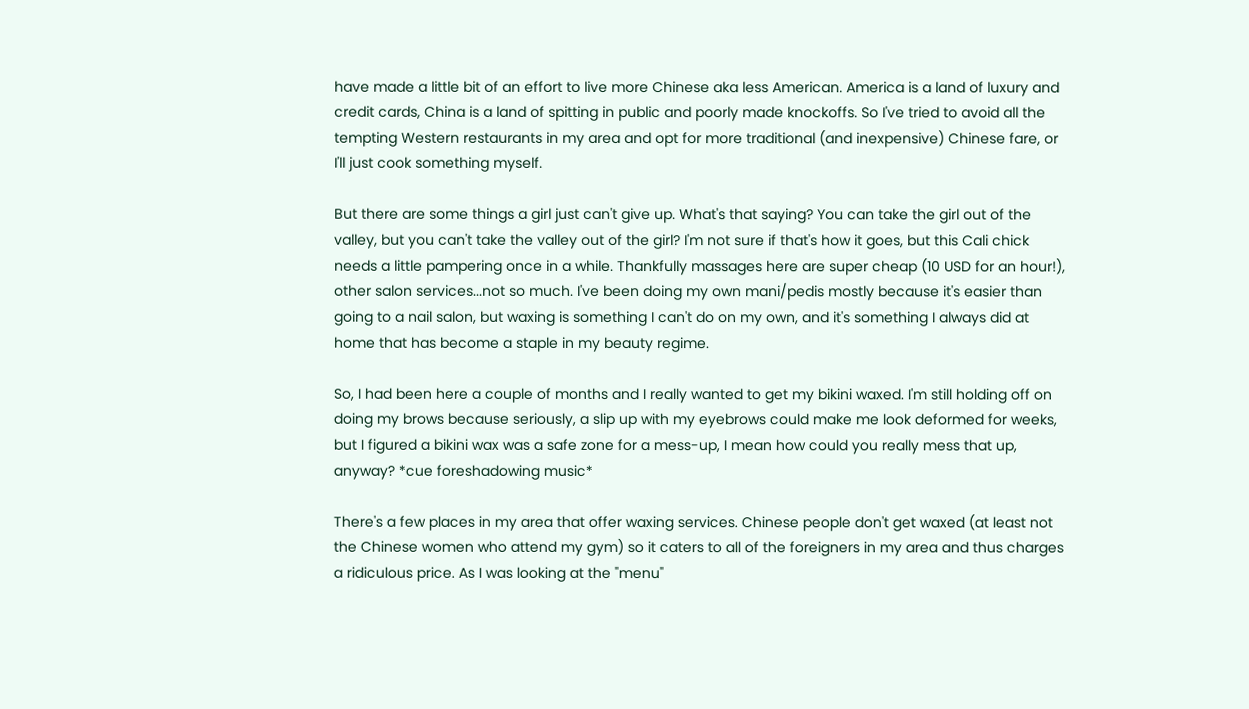have made a little bit of an effort to live more Chinese aka less American. America is a land of luxury and credit cards, China is a land of spitting in public and poorly made knockoffs. So I've tried to avoid all the tempting Western restaurants in my area and opt for more traditional (and inexpensive) Chinese fare, or I'll just cook something myself.

But there are some things a girl just can't give up. What's that saying? You can take the girl out of the valley, but you can't take the valley out of the girl? I'm not sure if that's how it goes, but this Cali chick needs a little pampering once in a while. Thankfully massages here are super cheap (10 USD for an hour!), other salon services...not so much. I've been doing my own mani/pedis mostly because it's easier than going to a nail salon, but waxing is something I can't do on my own, and it's something I always did at home that has become a staple in my beauty regime.

So, I had been here a couple of months and I really wanted to get my bikini waxed. I'm still holding off on doing my brows because seriously, a slip up with my eyebrows could make me look deformed for weeks, but I figured a bikini wax was a safe zone for a mess-up, I mean how could you really mess that up, anyway? *cue foreshadowing music*

There's a few places in my area that offer waxing services. Chinese people don't get waxed (at least not the Chinese women who attend my gym) so it caters to all of the foreigners in my area and thus charges a ridiculous price. As I was looking at the "menu"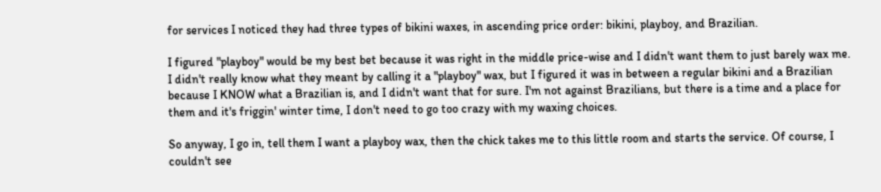for services I noticed they had three types of bikini waxes, in ascending price order: bikini, playboy, and Brazilian.

I figured "playboy" would be my best bet because it was right in the middle price-wise and I didn't want them to just barely wax me. I didn't really know what they meant by calling it a "playboy" wax, but I figured it was in between a regular bikini and a Brazilian because I KNOW what a Brazilian is, and I didn't want that for sure. I'm not against Brazilians, but there is a time and a place for them and it's friggin' winter time, I don't need to go too crazy with my waxing choices.

So anyway, I go in, tell them I want a playboy wax, then the chick takes me to this little room and starts the service. Of course, I couldn't see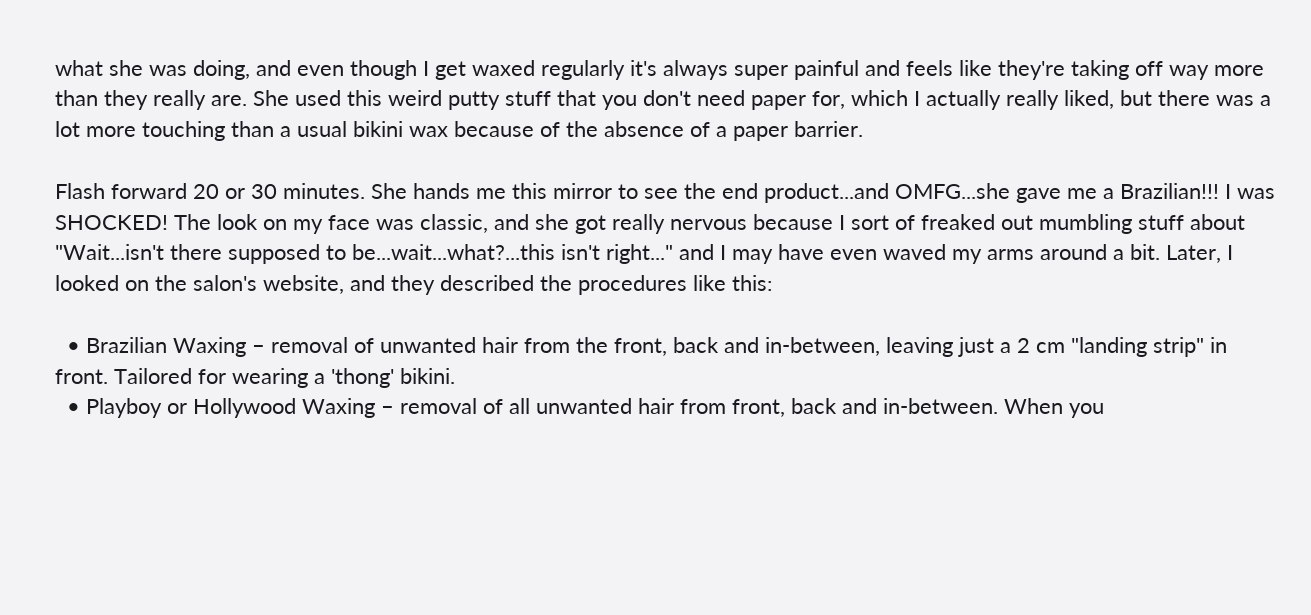what she was doing, and even though I get waxed regularly it's always super painful and feels like they're taking off way more than they really are. She used this weird putty stuff that you don't need paper for, which I actually really liked, but there was a lot more touching than a usual bikini wax because of the absence of a paper barrier.

Flash forward 20 or 30 minutes. She hands me this mirror to see the end product...and OMFG...she gave me a Brazilian!!! I was SHOCKED! The look on my face was classic, and she got really nervous because I sort of freaked out mumbling stuff about "Wait...isn't there supposed to be...wait...what?...this isn't right..." and I may have even waved my arms around a bit. Later, I looked on the salon's website, and they described the procedures like this:

  • Brazilian Waxing – removal of unwanted hair from the front, back and in-between, leaving just a 2 cm "landing strip" in front. Tailored for wearing a 'thong' bikini.
  • Playboy or Hollywood Waxing – removal of all unwanted hair from front, back and in-between. When you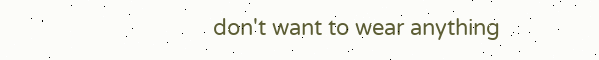don't want to wear anything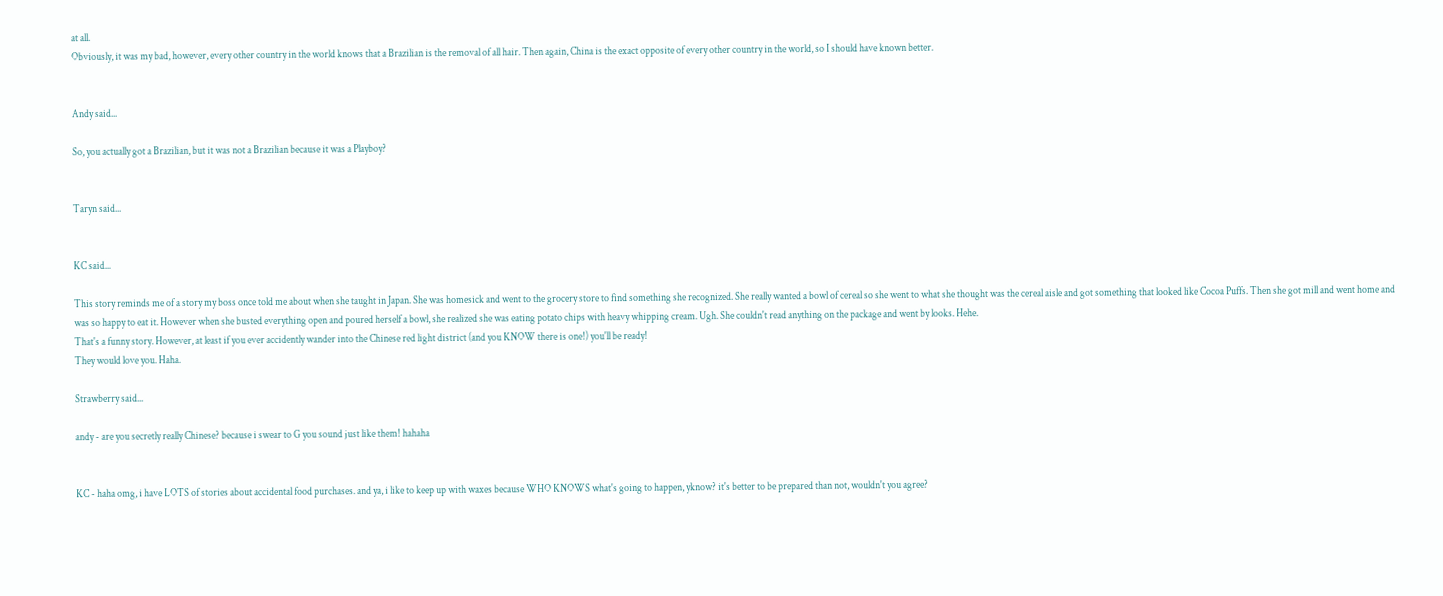at all.
Obviously, it was my bad, however, every other country in the world knows that a Brazilian is the removal of all hair. Then again, China is the exact opposite of every other country in the world, so I should have known better.


Andy said...

So, you actually got a Brazilian, but it was not a Brazilian because it was a Playboy?


Taryn said...


KC said...

This story reminds me of a story my boss once told me about when she taught in Japan. She was homesick and went to the grocery store to find something she recognized. She really wanted a bowl of cereal so she went to what she thought was the cereal aisle and got something that looked like Cocoa Puffs. Then she got mill and went home and was so happy to eat it. However when she busted everything open and poured herself a bowl, she realized she was eating potato chips with heavy whipping cream. Ugh. She couldn't read anything on the package and went by looks. Hehe.
That's a funny story. However, at least if you ever accidently wander into the Chinese red light district (and you KNOW there is one!) you'll be ready!
They would love you. Haha.

Strawberry said...

andy - are you secretly really Chinese? because i swear to G you sound just like them! hahaha


KC - haha omg, i have LOTS of stories about accidental food purchases. and ya, i like to keep up with waxes because WHO KNOWS what's going to happen, yknow? it's better to be prepared than not, wouldn't you agree?